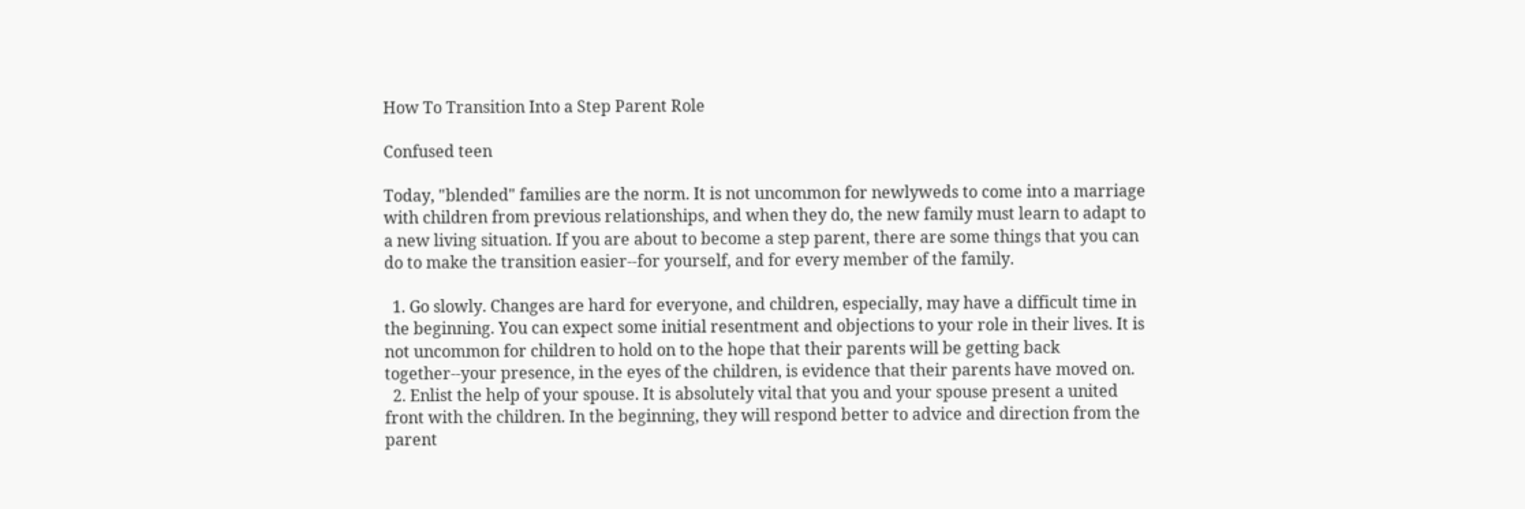How To Transition Into a Step Parent Role

Confused teen

Today, "blended" families are the norm. It is not uncommon for newlyweds to come into a marriage with children from previous relationships, and when they do, the new family must learn to adapt to a new living situation. If you are about to become a step parent, there are some things that you can do to make the transition easier--for yourself, and for every member of the family.

  1. Go slowly. Changes are hard for everyone, and children, especially, may have a difficult time in the beginning. You can expect some initial resentment and objections to your role in their lives. It is not uncommon for children to hold on to the hope that their parents will be getting back together--your presence, in the eyes of the children, is evidence that their parents have moved on.
  2. Enlist the help of your spouse. It is absolutely vital that you and your spouse present a united front with the children. In the beginning, they will respond better to advice and direction from the parent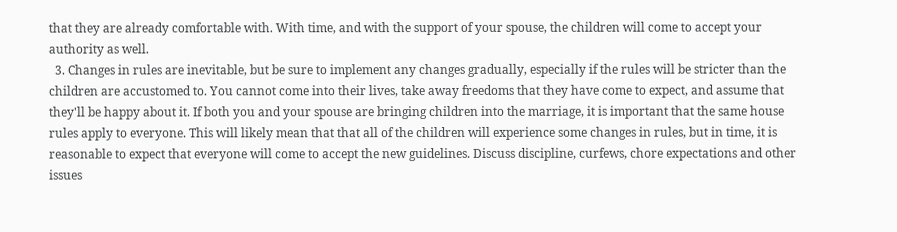that they are already comfortable with. With time, and with the support of your spouse, the children will come to accept your authority as well.
  3. Changes in rules are inevitable, but be sure to implement any changes gradually, especially if the rules will be stricter than the children are accustomed to. You cannot come into their lives, take away freedoms that they have come to expect, and assume that they'll be happy about it. If both you and your spouse are bringing children into the marriage, it is important that the same house rules apply to everyone. This will likely mean that that all of the children will experience some changes in rules, but in time, it is reasonable to expect that everyone will come to accept the new guidelines. Discuss discipline, curfews, chore expectations and other issues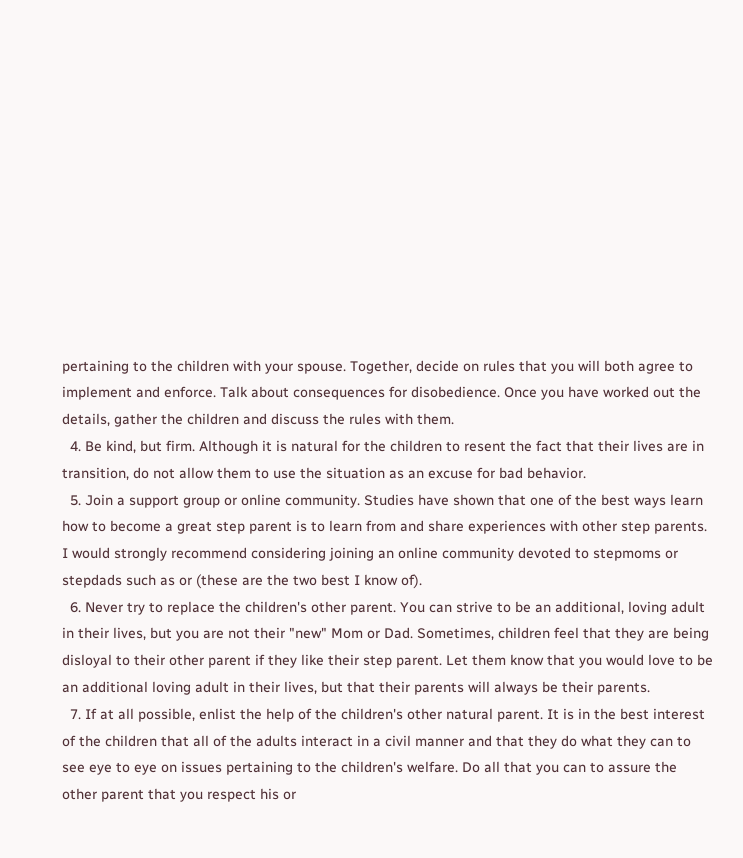pertaining to the children with your spouse. Together, decide on rules that you will both agree to implement and enforce. Talk about consequences for disobedience. Once you have worked out the details, gather the children and discuss the rules with them.
  4. Be kind, but firm. Although it is natural for the children to resent the fact that their lives are in transition, do not allow them to use the situation as an excuse for bad behavior.
  5. Join a support group or online community. Studies have shown that one of the best ways learn how to become a great step parent is to learn from and share experiences with other step parents. I would strongly recommend considering joining an online community devoted to stepmoms or stepdads such as or (these are the two best I know of).
  6. Never try to replace the children's other parent. You can strive to be an additional, loving adult in their lives, but you are not their "new" Mom or Dad. Sometimes, children feel that they are being disloyal to their other parent if they like their step parent. Let them know that you would love to be an additional loving adult in their lives, but that their parents will always be their parents.
  7. If at all possible, enlist the help of the children's other natural parent. It is in the best interest of the children that all of the adults interact in a civil manner and that they do what they can to see eye to eye on issues pertaining to the children's welfare. Do all that you can to assure the other parent that you respect his or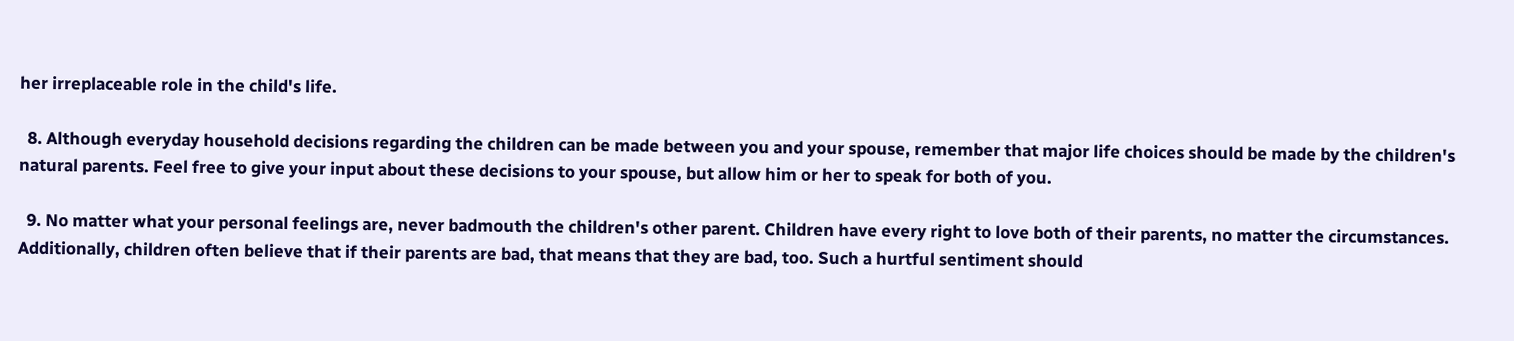her irreplaceable role in the child's life.

  8. Although everyday household decisions regarding the children can be made between you and your spouse, remember that major life choices should be made by the children's natural parents. Feel free to give your input about these decisions to your spouse, but allow him or her to speak for both of you.

  9. No matter what your personal feelings are, never badmouth the children's other parent. Children have every right to love both of their parents, no matter the circumstances. Additionally, children often believe that if their parents are bad, that means that they are bad, too. Such a hurtful sentiment should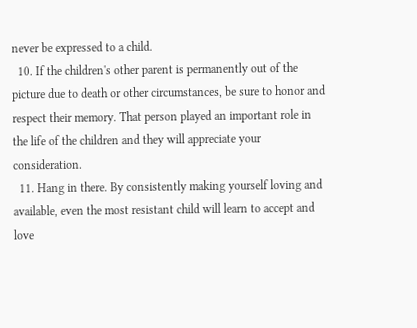never be expressed to a child.
  10. If the children's other parent is permanently out of the picture due to death or other circumstances, be sure to honor and respect their memory. That person played an important role in the life of the children and they will appreciate your consideration.
  11. Hang in there. By consistently making yourself loving and available, even the most resistant child will learn to accept and love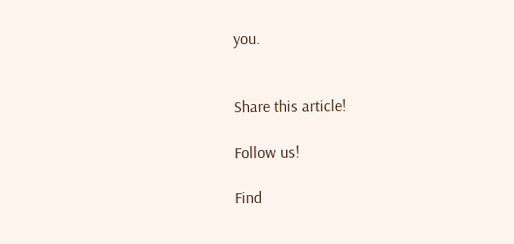you.


Share this article!

Follow us!

Find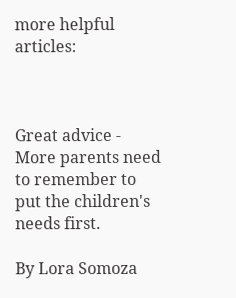more helpful articles:



Great advice - More parents need to remember to put the children's needs first.

By Lora Somoza